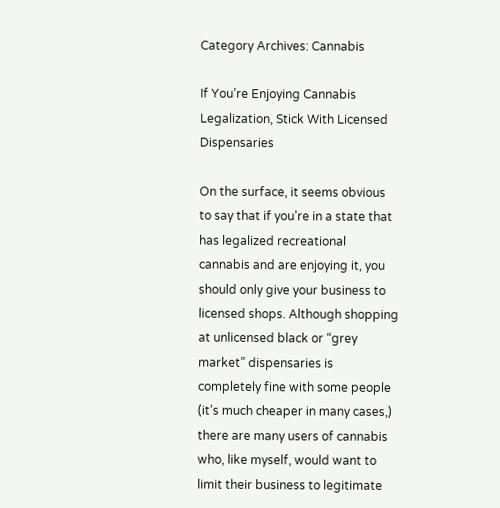Category Archives: Cannabis

If You’re Enjoying Cannabis Legalization, Stick With Licensed Dispensaries

On the surface, it seems obvious to say that if you’re in a state that has legalized recreational cannabis and are enjoying it, you should only give your business to licensed shops. Although shopping at unlicensed black or “grey market” dispensaries is completely fine with some people (it’s much cheaper in many cases,) there are many users of cannabis who, like myself, would want to limit their business to legitimate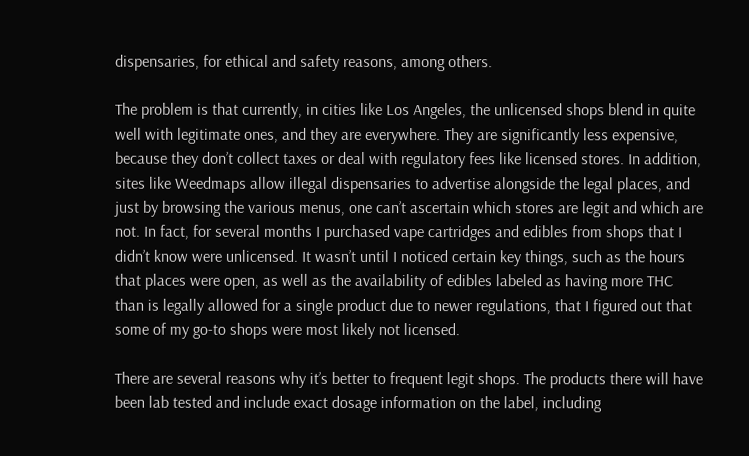dispensaries, for ethical and safety reasons, among others.

The problem is that currently, in cities like Los Angeles, the unlicensed shops blend in quite well with legitimate ones, and they are everywhere. They are significantly less expensive, because they don’t collect taxes or deal with regulatory fees like licensed stores. In addition, sites like Weedmaps allow illegal dispensaries to advertise alongside the legal places, and just by browsing the various menus, one can’t ascertain which stores are legit and which are not. In fact, for several months I purchased vape cartridges and edibles from shops that I didn’t know were unlicensed. It wasn’t until I noticed certain key things, such as the hours that places were open, as well as the availability of edibles labeled as having more THC than is legally allowed for a single product due to newer regulations, that I figured out that some of my go-to shops were most likely not licensed.

There are several reasons why it’s better to frequent legit shops. The products there will have been lab tested and include exact dosage information on the label, including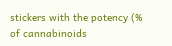stickers with the potency (% of cannabinoids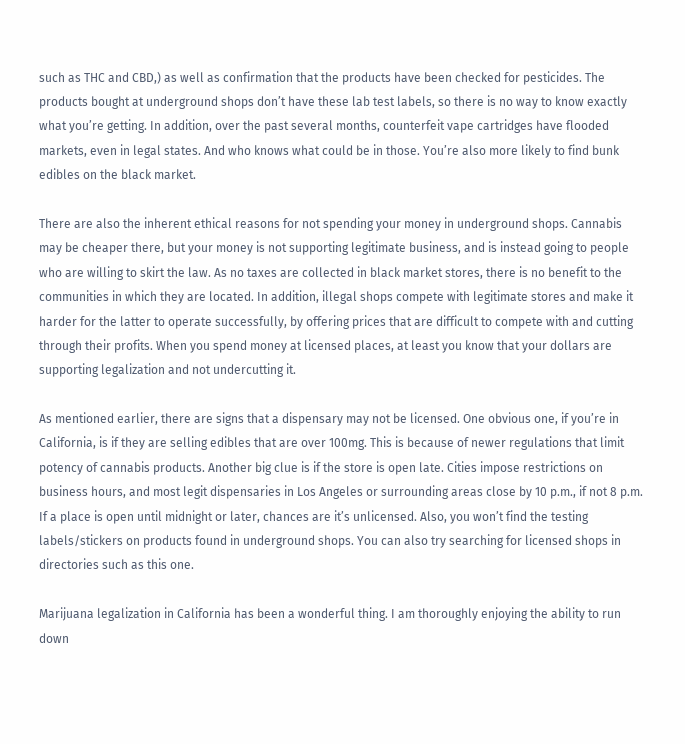such as THC and CBD,) as well as confirmation that the products have been checked for pesticides. The products bought at underground shops don’t have these lab test labels, so there is no way to know exactly what you’re getting. In addition, over the past several months, counterfeit vape cartridges have flooded markets, even in legal states. And who knows what could be in those. You’re also more likely to find bunk edibles on the black market.

There are also the inherent ethical reasons for not spending your money in underground shops. Cannabis may be cheaper there, but your money is not supporting legitimate business, and is instead going to people who are willing to skirt the law. As no taxes are collected in black market stores, there is no benefit to the communities in which they are located. In addition, illegal shops compete with legitimate stores and make it harder for the latter to operate successfully, by offering prices that are difficult to compete with and cutting through their profits. When you spend money at licensed places, at least you know that your dollars are supporting legalization and not undercutting it.

As mentioned earlier, there are signs that a dispensary may not be licensed. One obvious one, if you’re in California, is if they are selling edibles that are over 100mg. This is because of newer regulations that limit potency of cannabis products. Another big clue is if the store is open late. Cities impose restrictions on business hours, and most legit dispensaries in Los Angeles or surrounding areas close by 10 p.m., if not 8 p.m. If a place is open until midnight or later, chances are it’s unlicensed. Also, you won’t find the testing labels/stickers on products found in underground shops. You can also try searching for licensed shops in directories such as this one.

Marijuana legalization in California has been a wonderful thing. I am thoroughly enjoying the ability to run down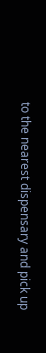to the nearest dispensary and pick up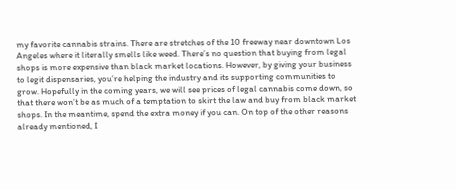my favorite cannabis strains. There are stretches of the 10 freeway near downtown Los Angeles where it literally smells like weed. There’s no question that buying from legal shops is more expensive than black market locations. However, by giving your business to legit dispensaries, you’re helping the industry and its supporting communities to grow. Hopefully in the coming years, we will see prices of legal cannabis come down, so that there won’t be as much of a temptation to skirt the law and buy from black market shops. In the meantime, spend the extra money if you can. On top of the other reasons already mentioned, I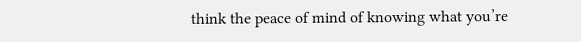think the peace of mind of knowing what you’re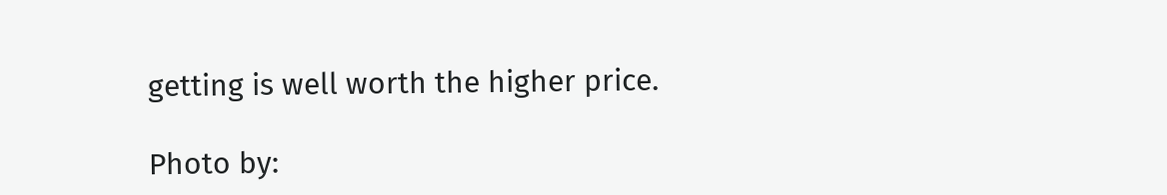getting is well worth the higher price.

Photo by: